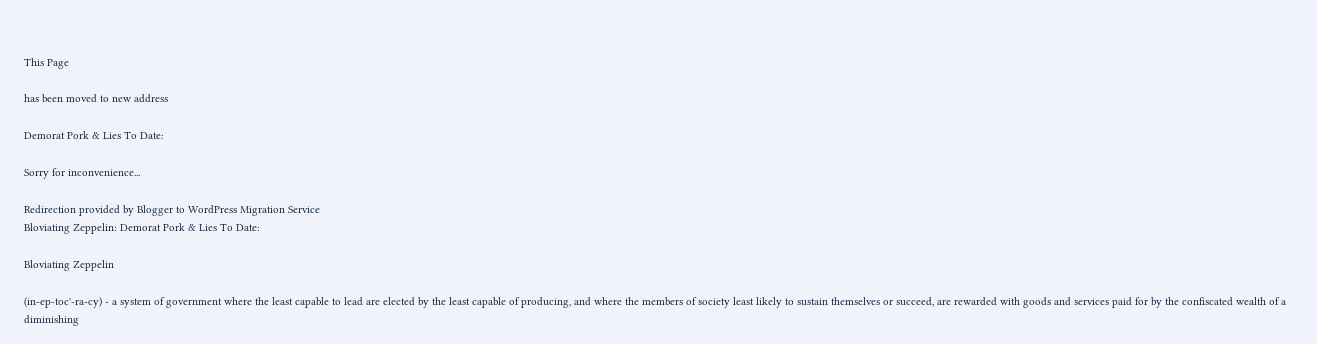This Page

has been moved to new address

Demorat Pork & Lies To Date:

Sorry for inconvenience...

Redirection provided by Blogger to WordPress Migration Service
Bloviating Zeppelin: Demorat Pork & Lies To Date:

Bloviating Zeppelin

(in-ep-toc'-ra-cy) - a system of government where the least capable to lead are elected by the least capable of producing, and where the members of society least likely to sustain themselves or succeed, are rewarded with goods and services paid for by the confiscated wealth of a diminishing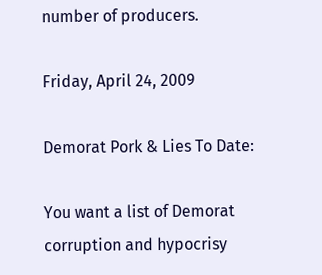number of producers.

Friday, April 24, 2009

Demorat Pork & Lies To Date:

You want a list of Demorat corruption and hypocrisy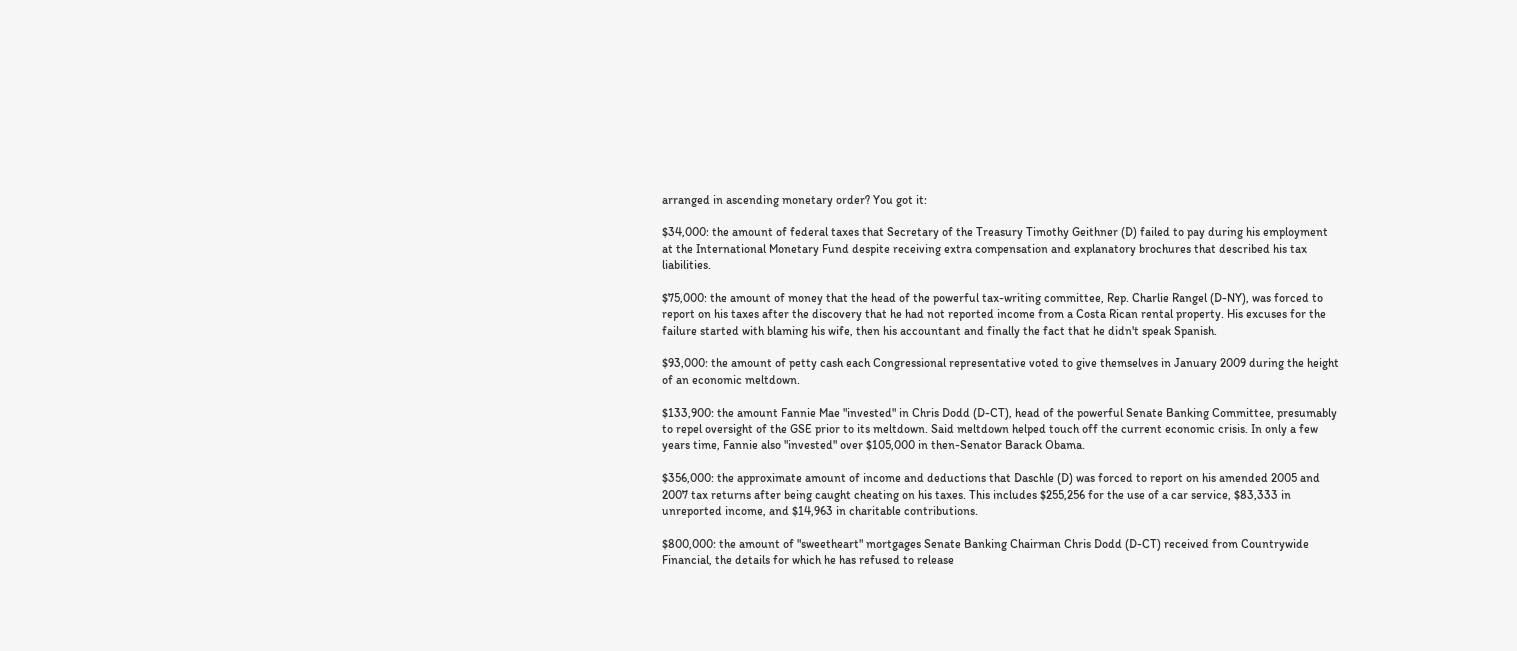arranged in ascending monetary order? You got it:

$34,000: the amount of federal taxes that Secretary of the Treasury Timothy Geithner (D) failed to pay during his employment at the International Monetary Fund despite receiving extra compensation and explanatory brochures that described his tax liabilities.

$75,000: the amount of money that the head of the powerful tax-writing committee, Rep. Charlie Rangel (D-NY), was forced to report on his taxes after the discovery that he had not reported income from a Costa Rican rental property. His excuses for the failure started with blaming his wife, then his accountant and finally the fact that he didn't speak Spanish.

$93,000: the amount of petty cash each Congressional representative voted to give themselves in January 2009 during the height of an economic meltdown.

$133,900: the amount Fannie Mae "invested" in Chris Dodd (D-CT), head of the powerful Senate Banking Committee, presumably to repel oversight of the GSE prior to its meltdown. Said meltdown helped touch off the current economic crisis. In only a few years time, Fannie also "invested" over $105,000 in then-Senator Barack Obama.

$356,000: the approximate amount of income and deductions that Daschle (D) was forced to report on his amended 2005 and 2007 tax returns after being caught cheating on his taxes. This includes $255,256 for the use of a car service, $83,333 in unreported income, and $14,963 in charitable contributions.

$800,000: the amount of "sweetheart" mortgages Senate Banking Chairman Chris Dodd (D-CT) received from Countrywide Financial, the details for which he has refused to release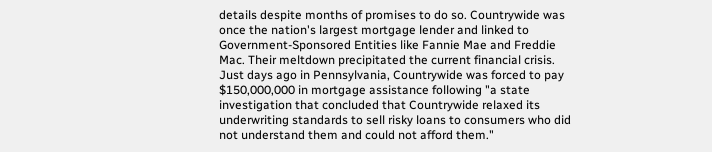details despite months of promises to do so. Countrywide was once the nation's largest mortgage lender and linked to Government-Sponsored Entities like Fannie Mae and Freddie Mac. Their meltdown precipitated the current financial crisis. Just days ago in Pennsylvania, Countrywide was forced to pay $150,000,000 in mortgage assistance following "a state investigation that concluded that Countrywide relaxed its underwriting standards to sell risky loans to consumers who did not understand them and could not afford them."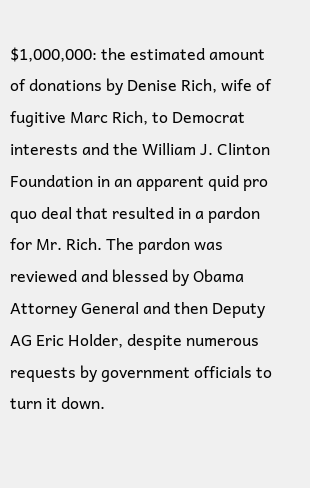$1,000,000: the estimated amount of donations by Denise Rich, wife of fugitive Marc Rich, to Democrat interests and the William J. Clinton Foundation in an apparent quid pro quo deal that resulted in a pardon for Mr. Rich. The pardon was reviewed and blessed by Obama Attorney General and then Deputy AG Eric Holder, despite numerous requests by government officials to turn it down.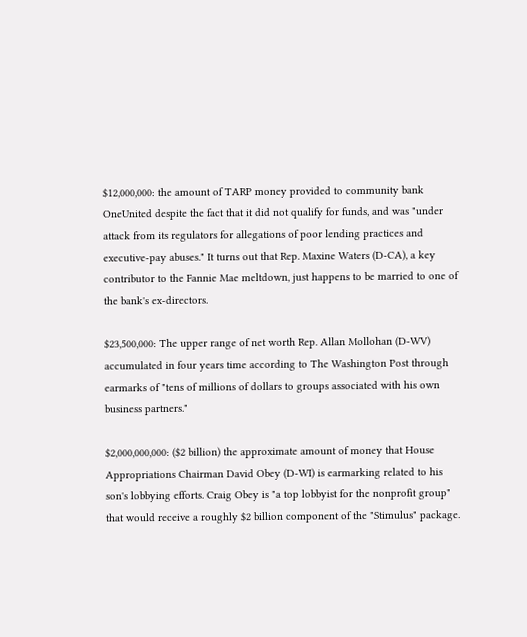$12,000,000: the amount of TARP money provided to community bank OneUnited despite the fact that it did not qualify for funds, and was "under attack from its regulators for allegations of poor lending practices and executive-pay abuses." It turns out that Rep. Maxine Waters (D-CA), a key contributor to the Fannie Mae meltdown, just happens to be married to one of the bank's ex-directors.

$23,500,000: The upper range of net worth Rep. Allan Mollohan (D-WV) accumulated in four years time according to The Washington Post through earmarks of "tens of millions of dollars to groups associated with his own business partners."

$2,000,000,000: ($2 billion) the approximate amount of money that House Appropriations Chairman David Obey (D-WI) is earmarking related to his son's lobbying efforts. Craig Obey is "a top lobbyist for the nonprofit group" that would receive a roughly $2 billion component of the "Stimulus" package.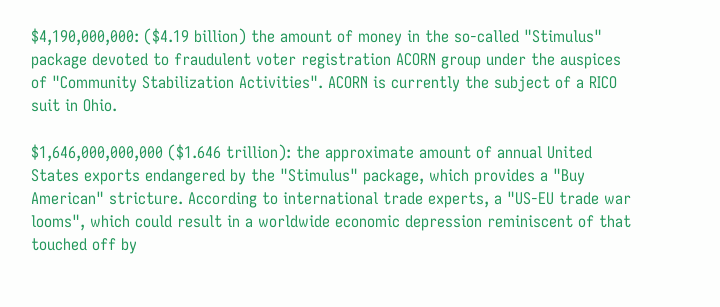$4,190,000,000: ($4.19 billion) the amount of money in the so-called "Stimulus" package devoted to fraudulent voter registration ACORN group under the auspices of "Community Stabilization Activities". ACORN is currently the subject of a RICO suit in Ohio.

$1,646,000,000,000 ($1.646 trillion): the approximate amount of annual United States exports endangered by the "Stimulus" package, which provides a "Buy American" stricture. According to international trade experts, a "US-EU trade war looms", which could result in a worldwide economic depression reminiscent of that touched off by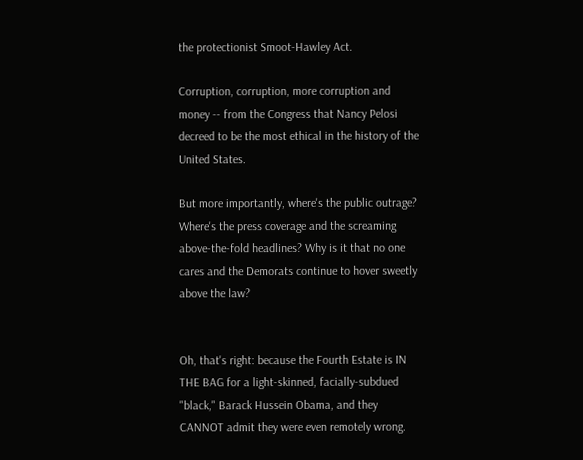the protectionist Smoot-Hawley Act.

Corruption, corruption, more corruption and money -- from the Congress that Nancy Pelosi decreed to be the most ethical in the history of the United States.

But more importantly, where's the public outrage? Where's the press coverage and the screaming above-the-fold headlines? Why is it that no one cares and the Demorats continue to hover sweetly above the law?


Oh, that's right: because the Fourth Estate is IN THE BAG for a light-skinned, facially-subdued "black," Barack Hussein Obama, and they CANNOT admit they were even remotely wrong.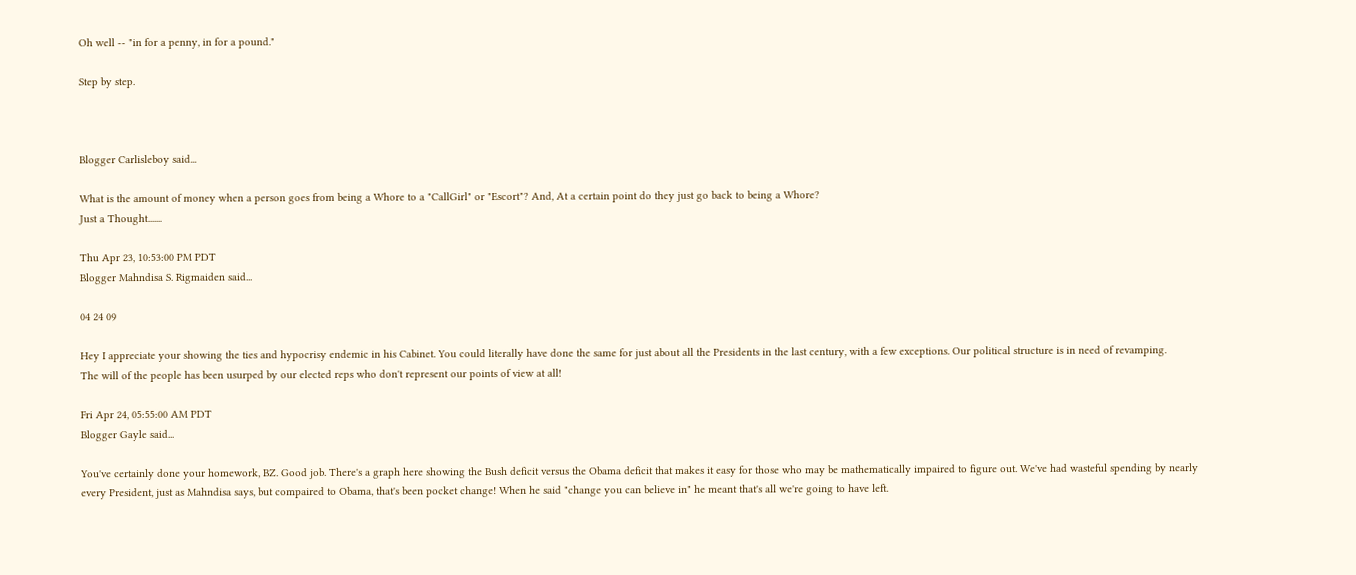Oh well -- "in for a penny, in for a pound."

Step by step.



Blogger Carlisleboy said...

What is the amount of money when a person goes from being a Whore to a "CallGirl" or "Escort"? And, At a certain point do they just go back to being a Whore?
Just a Thought.......

Thu Apr 23, 10:53:00 PM PDT
Blogger Mahndisa S. Rigmaiden said...

04 24 09

Hey I appreciate your showing the ties and hypocrisy endemic in his Cabinet. You could literally have done the same for just about all the Presidents in the last century, with a few exceptions. Our political structure is in need of revamping.
The will of the people has been usurped by our elected reps who don't represent our points of view at all!

Fri Apr 24, 05:55:00 AM PDT
Blogger Gayle said...

You've certainly done your homework, BZ. Good job. There's a graph here showing the Bush deficit versus the Obama deficit that makes it easy for those who may be mathematically impaired to figure out. We've had wasteful spending by nearly every President, just as Mahndisa says, but compaired to Obama, that's been pocket change! When he said "change you can believe in" he meant that's all we're going to have left.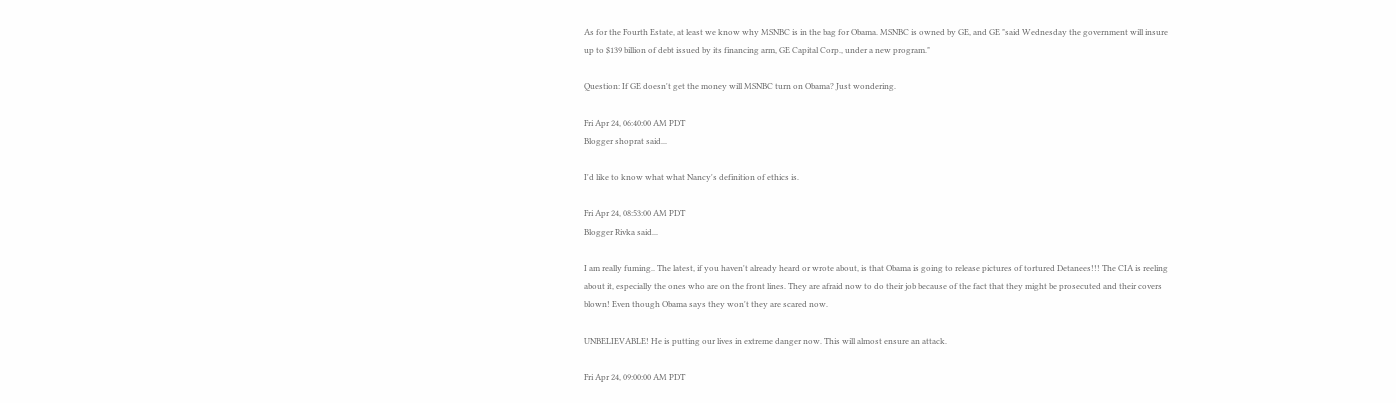As for the Fourth Estate, at least we know why MSNBC is in the bag for Obama. MSNBC is owned by GE, and GE "said Wednesday the government will insure up to $139 billion of debt issued by its financing arm, GE Capital Corp., under a new program."

Question: If GE doesn't get the money will MSNBC turn on Obama? Just wondering.

Fri Apr 24, 06:40:00 AM PDT
Blogger shoprat said...

I'd like to know what what Nancy's definition of ethics is.

Fri Apr 24, 08:53:00 AM PDT
Blogger Rivka said...

I am really fuming.. The latest, if you haven't already heard or wrote about, is that Obama is going to release pictures of tortured Detanees!!! The CIA is reeling about it, especially the ones who are on the front lines. They are afraid now to do their job because of the fact that they might be prosecuted and their covers blown! Even though Obama says they won't they are scared now.

UNBELIEVABLE! He is putting our lives in extreme danger now. This will almost ensure an attack.

Fri Apr 24, 09:00:00 AM PDT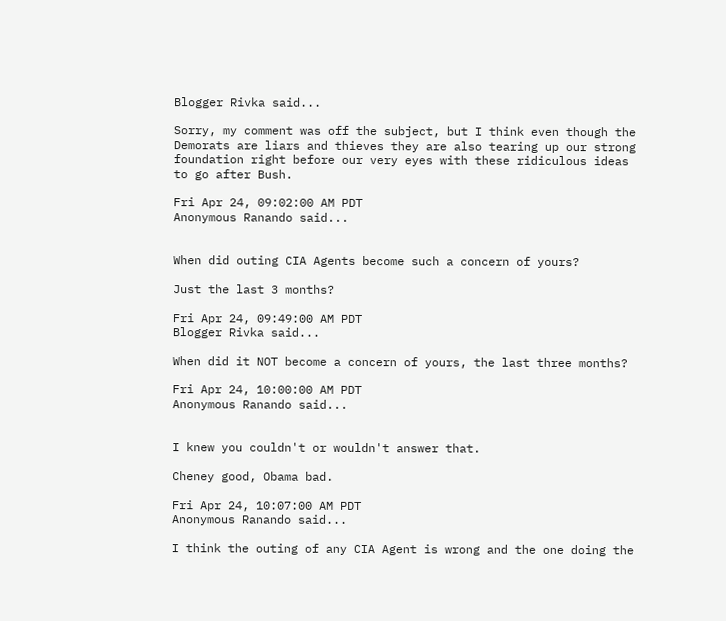Blogger Rivka said...

Sorry, my comment was off the subject, but I think even though the Demorats are liars and thieves they are also tearing up our strong foundation right before our very eyes with these ridiculous ideas to go after Bush.

Fri Apr 24, 09:02:00 AM PDT
Anonymous Ranando said...


When did outing CIA Agents become such a concern of yours?

Just the last 3 months?

Fri Apr 24, 09:49:00 AM PDT
Blogger Rivka said...

When did it NOT become a concern of yours, the last three months?

Fri Apr 24, 10:00:00 AM PDT
Anonymous Ranando said...


I knew you couldn't or wouldn't answer that.

Cheney good, Obama bad.

Fri Apr 24, 10:07:00 AM PDT
Anonymous Ranando said...

I think the outing of any CIA Agent is wrong and the one doing the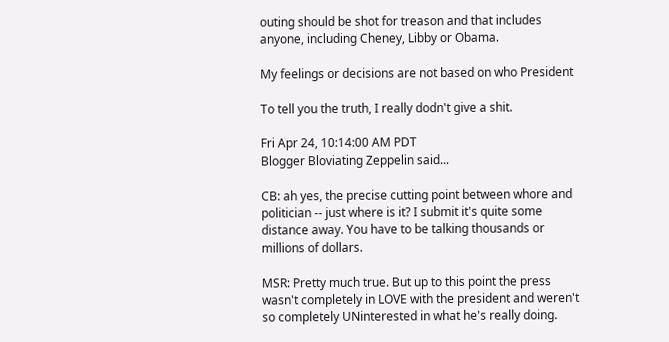outing should be shot for treason and that includes anyone, including Cheney, Libby or Obama.

My feelings or decisions are not based on who President

To tell you the truth, I really dodn't give a shit.

Fri Apr 24, 10:14:00 AM PDT
Blogger Bloviating Zeppelin said...

CB: ah yes, the precise cutting point between whore and politician -- just where is it? I submit it's quite some distance away. You have to be talking thousands or millions of dollars.

MSR: Pretty much true. But up to this point the press wasn't completely in LOVE with the president and weren't so completely UNinterested in what he's really doing.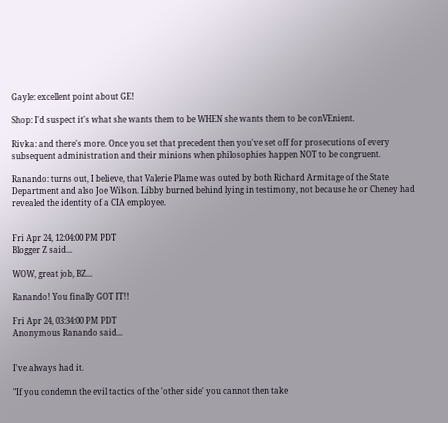Gayle: excellent point about GE!

Shop: I'd suspect it's what she wants them to be WHEN she wants them to be conVEnient.

Rivka: and there's more. Once you set that precedent then you've set off for prosecutions of every subsequent administration and their minions when philosophies happen NOT to be congruent.

Ranando: turns out, I believe, that Valerie Plame was outed by both Richard Armitage of the State Department and also Joe Wilson. Libby burned behind lying in testimony, not because he or Cheney had revealed the identity of a CIA employee.


Fri Apr 24, 12:04:00 PM PDT
Blogger Z said...

WOW, great job, BZ...

Ranando! You finally GOT IT!!

Fri Apr 24, 03:34:00 PM PDT
Anonymous Ranando said...


I've always had it.

"If you condemn the evil tactics of the 'other side' you cannot then take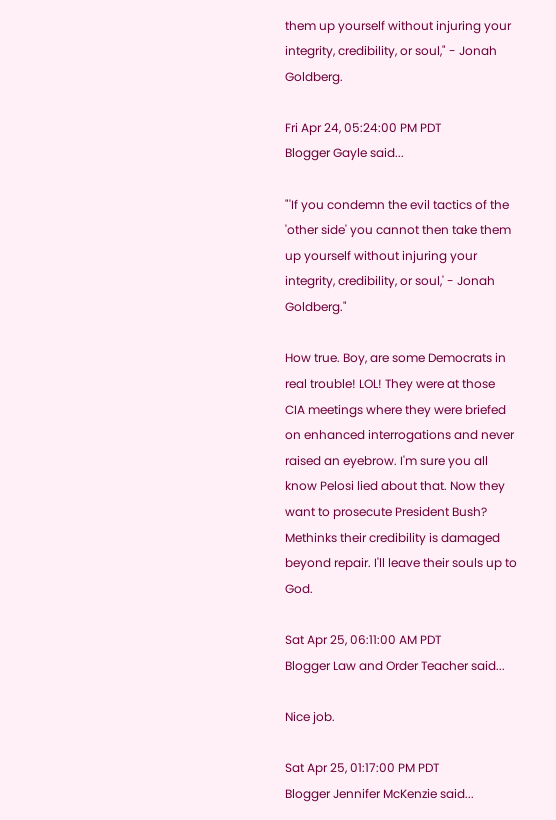them up yourself without injuring your integrity, credibility, or soul," - Jonah Goldberg.

Fri Apr 24, 05:24:00 PM PDT
Blogger Gayle said...

"'If you condemn the evil tactics of the 'other side' you cannot then take them up yourself without injuring your integrity, credibility, or soul,' - Jonah Goldberg."

How true. Boy, are some Democrats in real trouble! LOL! They were at those CIA meetings where they were briefed on enhanced interrogations and never raised an eyebrow. I'm sure you all know Pelosi lied about that. Now they want to prosecute President Bush? Methinks their credibility is damaged beyond repair. I'll leave their souls up to God.

Sat Apr 25, 06:11:00 AM PDT
Blogger Law and Order Teacher said...

Nice job.

Sat Apr 25, 01:17:00 PM PDT
Blogger Jennifer McKenzie said...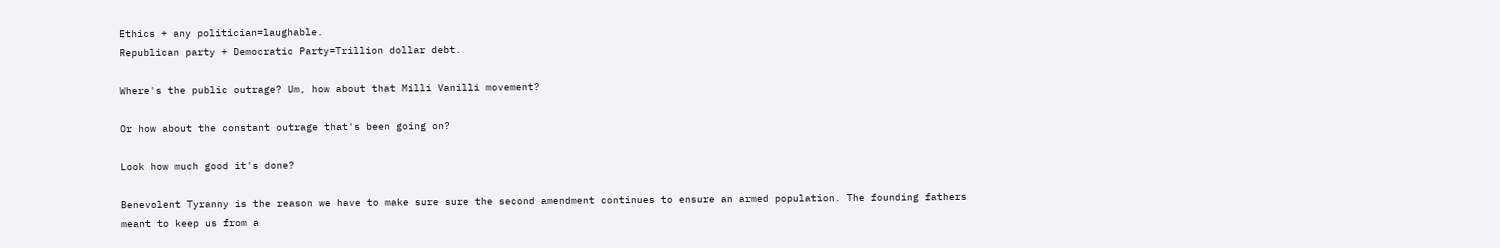Ethics + any politician=laughable.
Republican party + Democratic Party=Trillion dollar debt.

Where's the public outrage? Um, how about that Milli Vanilli movement?

Or how about the constant outrage that's been going on?

Look how much good it's done?

Benevolent Tyranny is the reason we have to make sure sure the second amendment continues to ensure an armed population. The founding fathers meant to keep us from a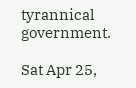tyrannical government.

Sat Apr 25,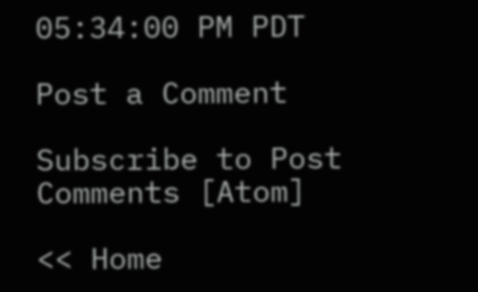05:34:00 PM PDT

Post a Comment

Subscribe to Post Comments [Atom]

<< Home